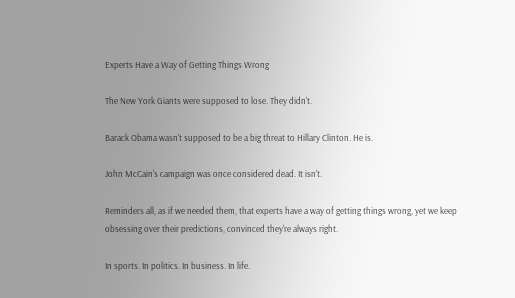Experts Have a Way of Getting Things Wrong

The New York Giants were supposed to lose. They didn't.

Barack Obama wasn't supposed to be a big threat to Hillary Clinton. He is.

John McCain's campaign was once considered dead. It isn't.

Reminders all, as if we needed them, that experts have a way of getting things wrong, yet we keep obsessing over their predictions, convinced they're always right.

In sports. In politics. In business. In life.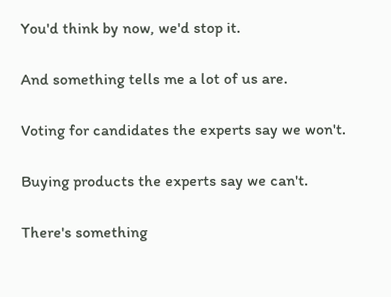You'd think by now, we'd stop it.

And something tells me a lot of us are.

Voting for candidates the experts say we won't.

Buying products the experts say we can't.

There's something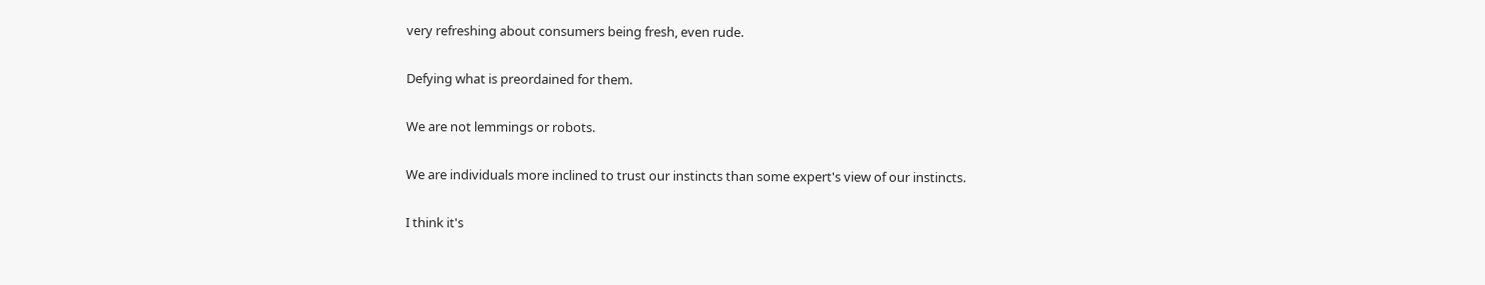very refreshing about consumers being fresh, even rude.

Defying what is preordained for them.

We are not lemmings or robots.

We are individuals more inclined to trust our instincts than some expert's view of our instincts.

I think it's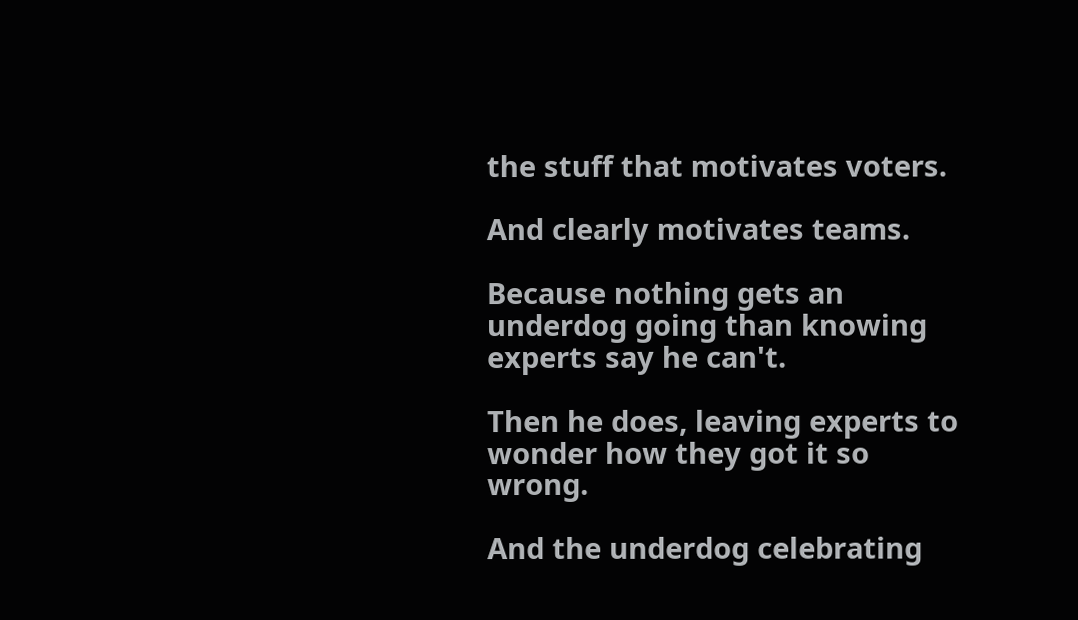the stuff that motivates voters.

And clearly motivates teams.

Because nothing gets an underdog going than knowing experts say he can't.

Then he does, leaving experts to wonder how they got it so wrong.

And the underdog celebrating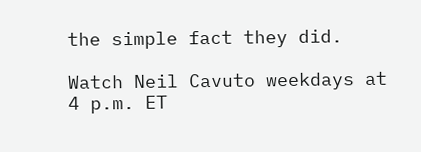the simple fact they did.

Watch Neil Cavuto weekdays at 4 p.m. ET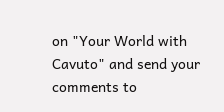on "Your World with Cavuto" and send your comments to